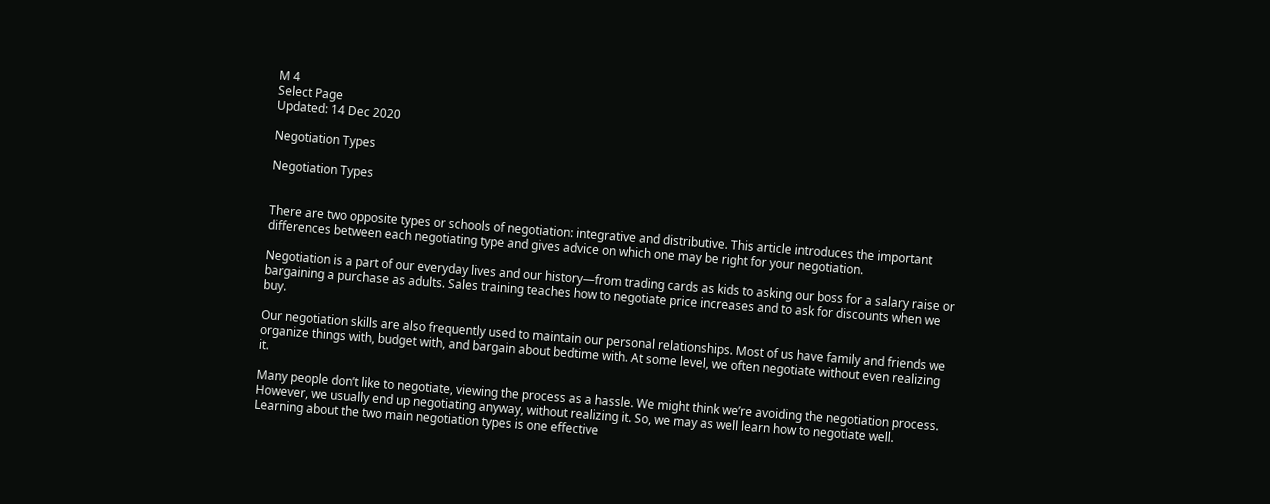M 4
Select Page
Updated: 14 Dec 2020

Negotiation Types

Negotiation Types


There are two opposite types or schools of negotiation: integrative and distributive. This article introduces the important differences between each negotiating type and gives advice on which one may be right for your negotiation.

Negotiation is a part of our everyday lives and our history—from trading cards as kids to asking our boss for a salary raise or bargaining a purchase as adults. Sales training teaches how to negotiate price increases and to ask for discounts when we buy.

Our negotiation skills are also frequently used to maintain our personal relationships. Most of us have family and friends we organize things with, budget with, and bargain about bedtime with. At some level, we often negotiate without even realizing it.

Many people don’t like to negotiate, viewing the process as a hassle. We might think we’re avoiding the negotiation process. However, we usually end up negotiating anyway, without realizing it. So, we may as well learn how to negotiate well. Learning about the two main negotiation types is one effective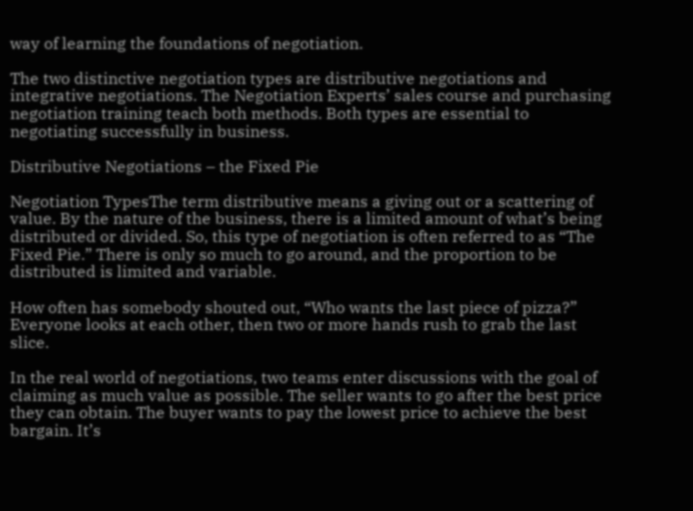way of learning the foundations of negotiation.

The two distinctive negotiation types are distributive negotiations and integrative negotiations. The Negotiation Experts’ sales course and purchasing negotiation training teach both methods. Both types are essential to negotiating successfully in business.

Distributive Negotiations – the Fixed Pie

Negotiation TypesThe term distributive means a giving out or a scattering of value. By the nature of the business, there is a limited amount of what’s being distributed or divided. So, this type of negotiation is often referred to as “The Fixed Pie.” There is only so much to go around, and the proportion to be distributed is limited and variable.

How often has somebody shouted out, “Who wants the last piece of pizza?” Everyone looks at each other, then two or more hands rush to grab the last slice.

In the real world of negotiations, two teams enter discussions with the goal of claiming as much value as possible. The seller wants to go after the best price they can obtain. The buyer wants to pay the lowest price to achieve the best bargain. It’s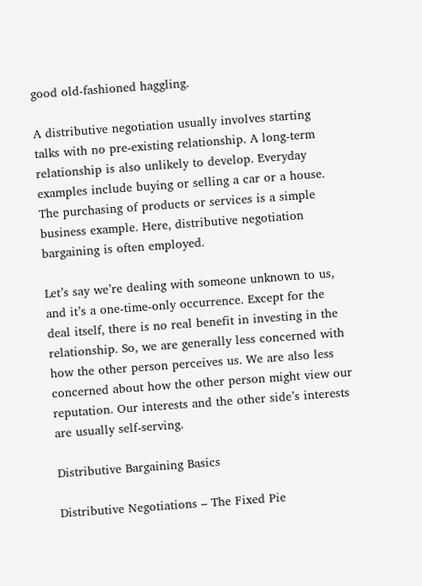good old-fashioned haggling.

A distributive negotiation usually involves starting talks with no pre-existing relationship. A long-term relationship is also unlikely to develop. Everyday examples include buying or selling a car or a house. The purchasing of products or services is a simple business example. Here, distributive negotiation bargaining is often employed.

Let’s say we’re dealing with someone unknown to us, and it’s a one-time-only occurrence. Except for the deal itself, there is no real benefit in investing in the relationship. So, we are generally less concerned with how the other person perceives us. We are also less concerned about how the other person might view our reputation. Our interests and the other side’s interests are usually self-serving.

Distributive Bargaining Basics

Distributive Negotiations – The Fixed Pie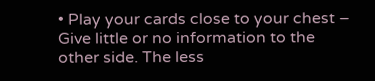• Play your cards close to your chest – Give little or no information to the other side. The less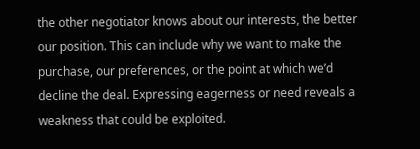the other negotiator knows about our interests, the better our position. This can include why we want to make the purchase, our preferences, or the point at which we’d decline the deal. Expressing eagerness or need reveals a weakness that could be exploited.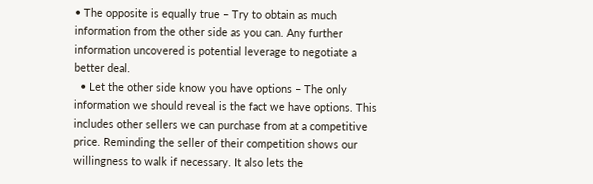• The opposite is equally true – Try to obtain as much information from the other side as you can. Any further information uncovered is potential leverage to negotiate a better deal.
  • Let the other side know you have options – The only information we should reveal is the fact we have options. This includes other sellers we can purchase from at a competitive price. Reminding the seller of their competition shows our willingness to walk if necessary. It also lets the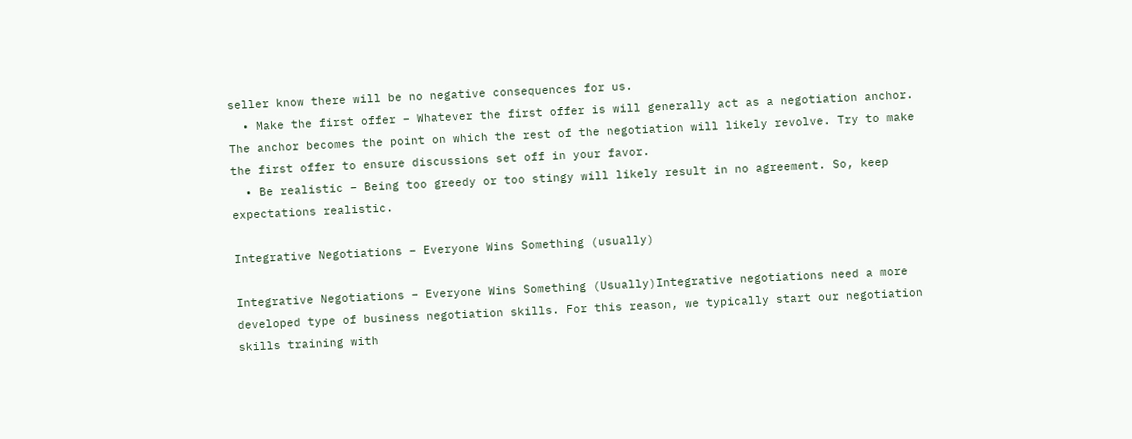seller know there will be no negative consequences for us.
  • Make the first offer – Whatever the first offer is will generally act as a negotiation anchor. The anchor becomes the point on which the rest of the negotiation will likely revolve. Try to make the first offer to ensure discussions set off in your favor.
  • Be realistic – Being too greedy or too stingy will likely result in no agreement. So, keep expectations realistic.

Integrative Negotiations – Everyone Wins Something (usually)

Integrative Negotiations – Everyone Wins Something (Usually)Integrative negotiations need a more developed type of business negotiation skills. For this reason, we typically start our negotiation skills training with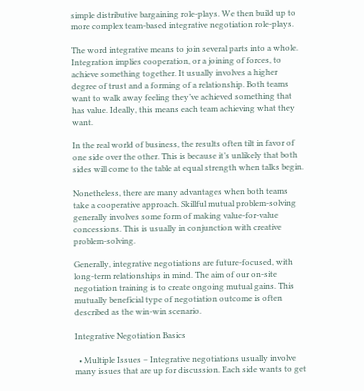simple distributive bargaining role-plays. We then build up to more complex team-based integrative negotiation role-plays.

The word integrative means to join several parts into a whole. Integration implies cooperation, or a joining of forces, to achieve something together. It usually involves a higher degree of trust and a forming of a relationship. Both teams want to walk away feeling they’ve achieved something that has value. Ideally, this means each team achieving what they want.

In the real world of business, the results often tilt in favor of one side over the other. This is because it’s unlikely that both sides will come to the table at equal strength when talks begin.

Nonetheless, there are many advantages when both teams take a cooperative approach. Skillful mutual problem-solving generally involves some form of making value-for-value concessions. This is usually in conjunction with creative problem-solving.

Generally, integrative negotiations are future-focused, with long-term relationships in mind. The aim of our on-site negotiation training is to create ongoing mutual gains. This mutually beneficial type of negotiation outcome is often described as the win-win scenario.

Integrative Negotiation Basics

  • Multiple Issues – Integrative negotiations usually involve many issues that are up for discussion. Each side wants to get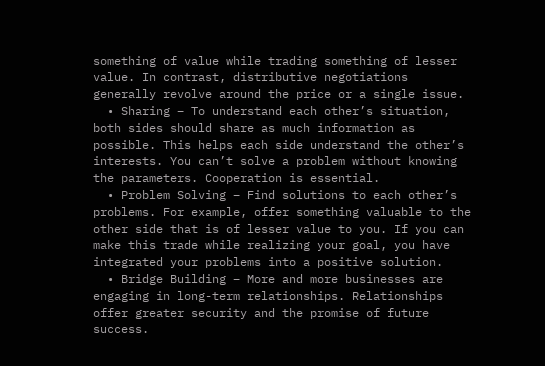something of value while trading something of lesser value. In contrast, distributive negotiations generally revolve around the price or a single issue.
  • Sharing – To understand each other’s situation, both sides should share as much information as possible. This helps each side understand the other’s interests. You can’t solve a problem without knowing the parameters. Cooperation is essential.
  • Problem Solving – Find solutions to each other’s problems. For example, offer something valuable to the other side that is of lesser value to you. If you can make this trade while realizing your goal, you have integrated your problems into a positive solution.
  • Bridge Building – More and more businesses are engaging in long-term relationships. Relationships offer greater security and the promise of future success.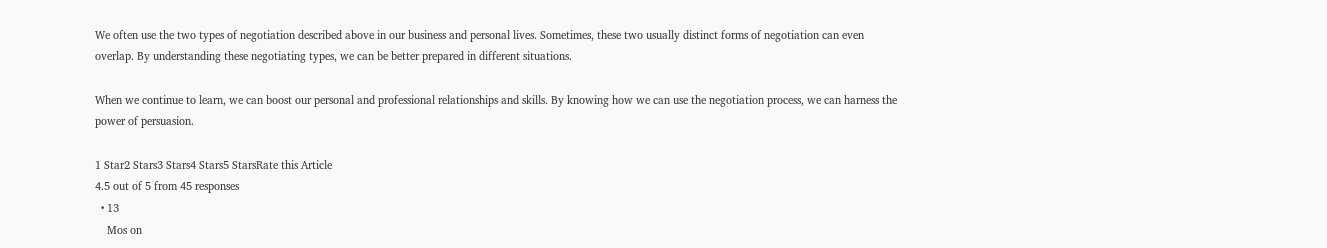We often use the two types of negotiation described above in our business and personal lives. Sometimes, these two usually distinct forms of negotiation can even overlap. By understanding these negotiating types, we can be better prepared in different situations.

When we continue to learn, we can boost our personal and professional relationships and skills. By knowing how we can use the negotiation process, we can harness the power of persuasion.

1 Star2 Stars3 Stars4 Stars5 StarsRate this Article
4.5 out of 5 from 45 responses
  • 13
    Mos on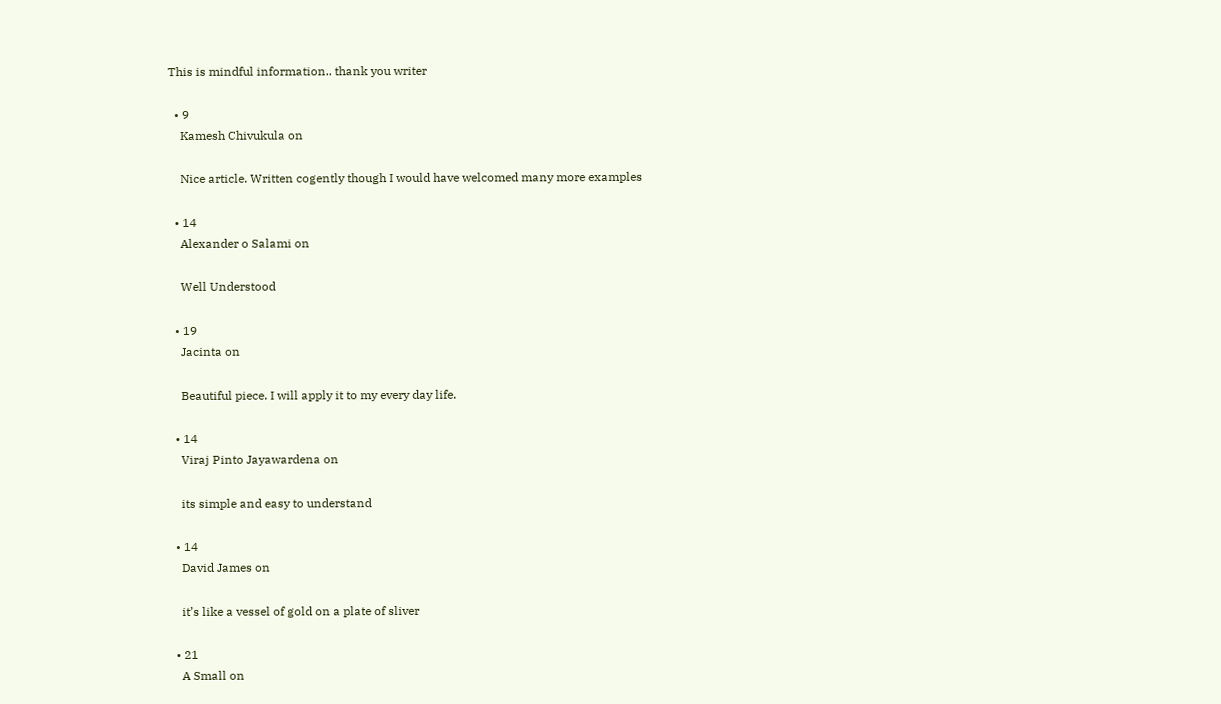This is mindful information.. thank you writer

  • 9
    Kamesh Chivukula on

    Nice article. Written cogently though I would have welcomed many more examples

  • 14
    Alexander o Salami on

    Well Understood

  • 19
    Jacinta on

    Beautiful piece. I will apply it to my every day life.

  • 14
    Viraj Pinto Jayawardena on

    its simple and easy to understand

  • 14
    David James on

    it’s like a vessel of gold on a plate of sliver

  • 21
    A Small on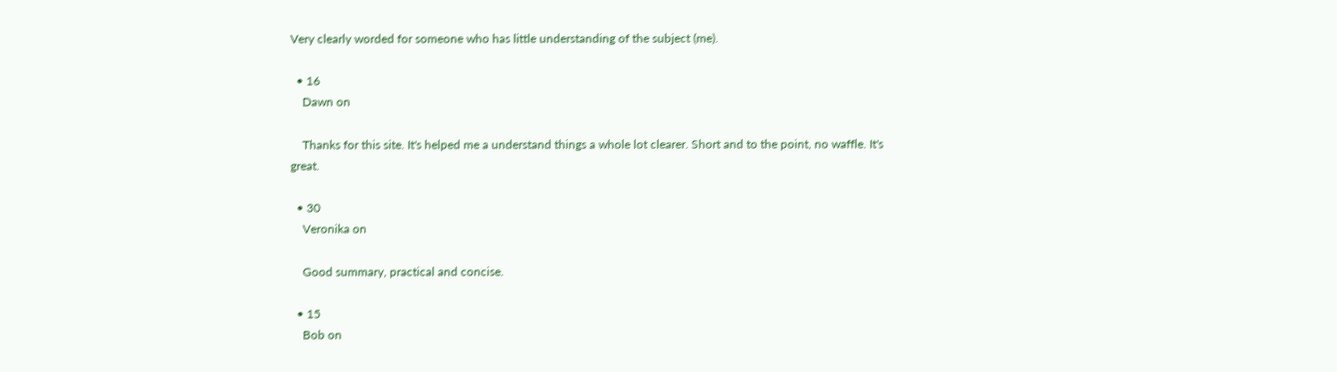Very clearly worded for someone who has little understanding of the subject (me).

  • 16
    Dawn on

    Thanks for this site. It's helped me a understand things a whole lot clearer. Short and to the point, no waffle. It's great.

  • 30
    Veronika on

    Good summary, practical and concise.

  • 15
    Bob on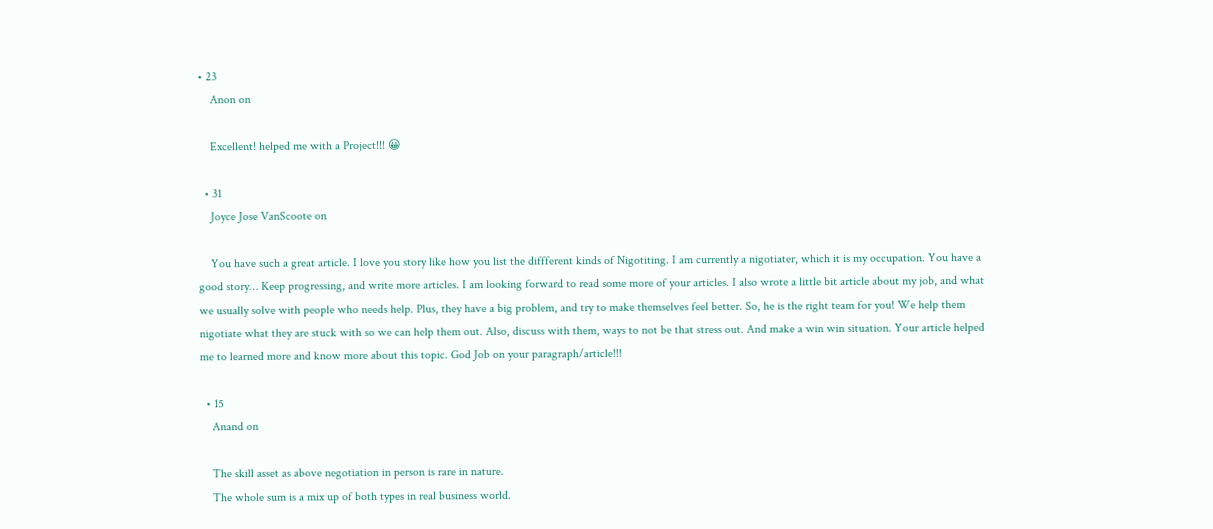• 23
    Anon on

    Excellent! helped me with a Project!!! 😀

  • 31
    Joyce Jose VanScoote on

    You have such a great article. I love you story like how you list the diffferent kinds of Nigotiting. I am currently a nigotiater, which it is my occupation. You have a good story… Keep progressing, and write more articles. I am looking forward to read some more of your articles. I also wrote a little bit article about my job, and what we usually solve with people who needs help. Plus, they have a big problem, and try to make themselves feel better. So, he is the right team for you! We help them nigotiate what they are stuck with so we can help them out. Also, discuss with them, ways to not be that stress out. And make a win win situation. Your article helped me to learned more and know more about this topic. God Job on your paragraph/article!!!

  • 15
    Anand on

    The skill asset as above negotiation in person is rare in nature.
    The whole sum is a mix up of both types in real business world.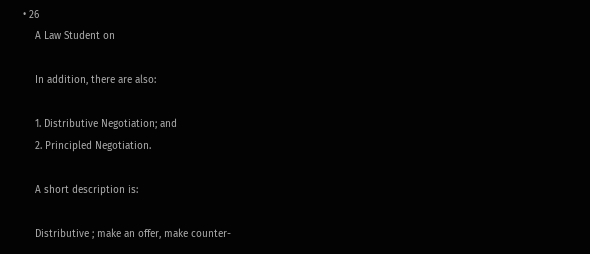• 26
    A Law Student on

    In addition, there are also:

    1. Distributive Negotiation; and
    2. Principled Negotiation.

    A short description is:

    Distributive ; make an offer, make counter-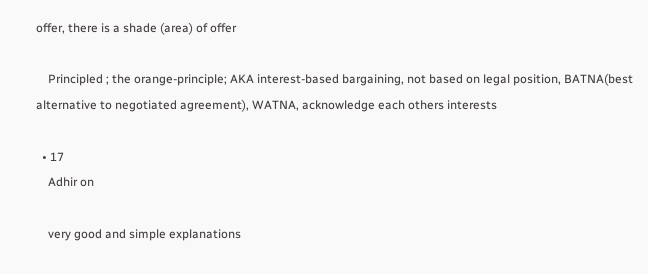offer, there is a shade (area) of offer

    Principled ; the orange-principle; AKA interest-based bargaining, not based on legal position, BATNA(best alternative to negotiated agreement), WATNA, acknowledge each others interests

  • 17
    Adhir on

    very good and simple explanations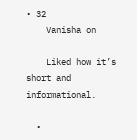• 32
    Vanisha on

    Liked how it’s short and informational.

  •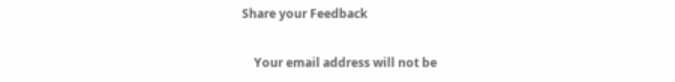Share your Feedback

    Your email address will not be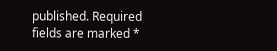published. Required fields are marked *